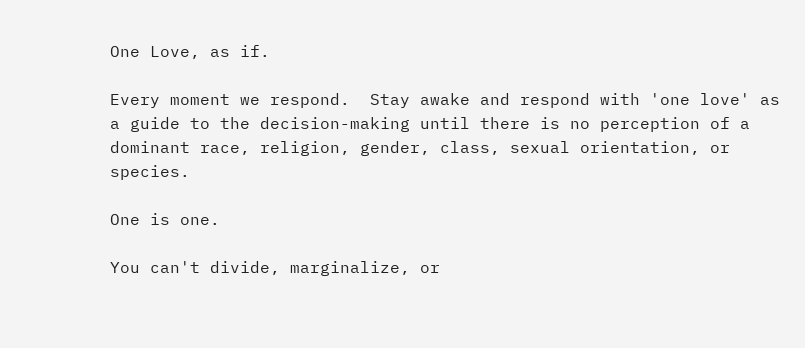One Love, as if.

Every moment we respond.  Stay awake and respond with 'one love' as a guide to the decision-making until there is no perception of a dominant race, religion, gender, class, sexual orientation, or species.

One is one.

You can't divide, marginalize, or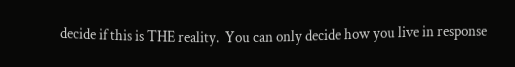decide if this is THE reality.  You can only decide how you live in response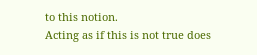to this notion.
Acting as if this is not true does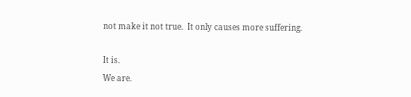not make it not true.  It only causes more suffering.

It is.
We are.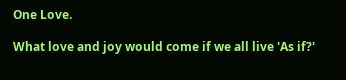One Love.

What love and joy would come if we all live 'As if?'